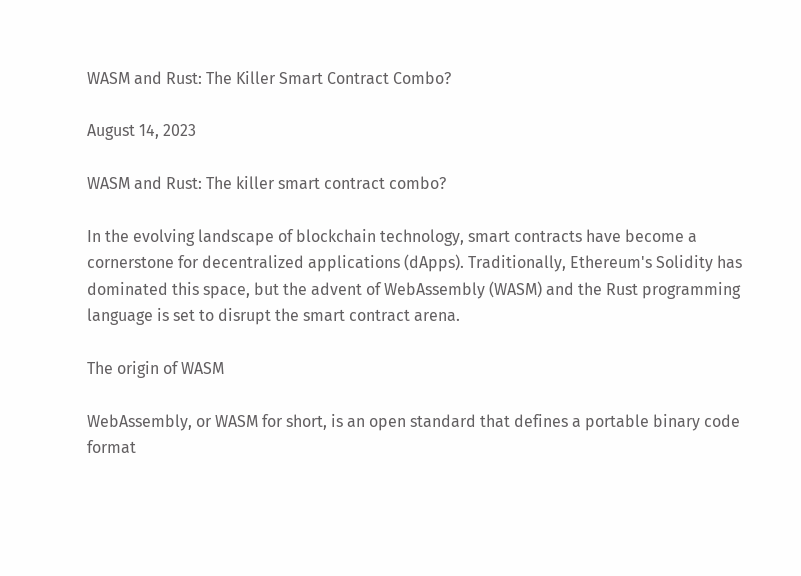WASM and Rust: The Killer Smart Contract Combo?

August 14, 2023

WASM and Rust: The killer smart contract combo?

In the evolving landscape of blockchain technology, smart contracts have become a cornerstone for decentralized applications (dApps). Traditionally, Ethereum's Solidity has dominated this space, but the advent of WebAssembly (WASM) and the Rust programming language is set to disrupt the smart contract arena.

The origin of WASM

WebAssembly, or WASM for short, is an open standard that defines a portable binary code format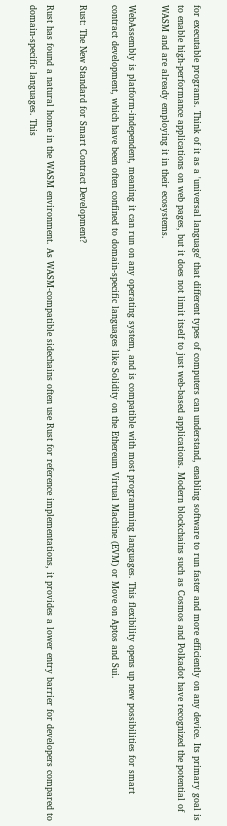for executable programs. Think of it as a 'universal language' that different types of computers can understand, enabling software to run faster and more efficiently on any device. Its primary goal is to enable high-performance applications on web pages, but it does not limit itself to just web-based applications. Modern blockchains such as Cosmos and Polkadot have recognized the potential of WASM and are already employing it in their ecosystems.

WebAssembly is platform-independent, meaning it can run on any operating system, and is compatible with most programming languages. This flexibility opens up new possibilities for smart contract development, which have been often confined to domain-specific languages like Solidity on the Ethereum Virtual Machine (EVM) or Move on Aptos and Sui.

Rust: The New Standard for Smart Contract Development?

Rust has found a natural home in the WASM environment. As WASM-compatible sidechains often use Rust for reference implementations, it provides a lower entry barrier for developers compared to domain-specific languages. This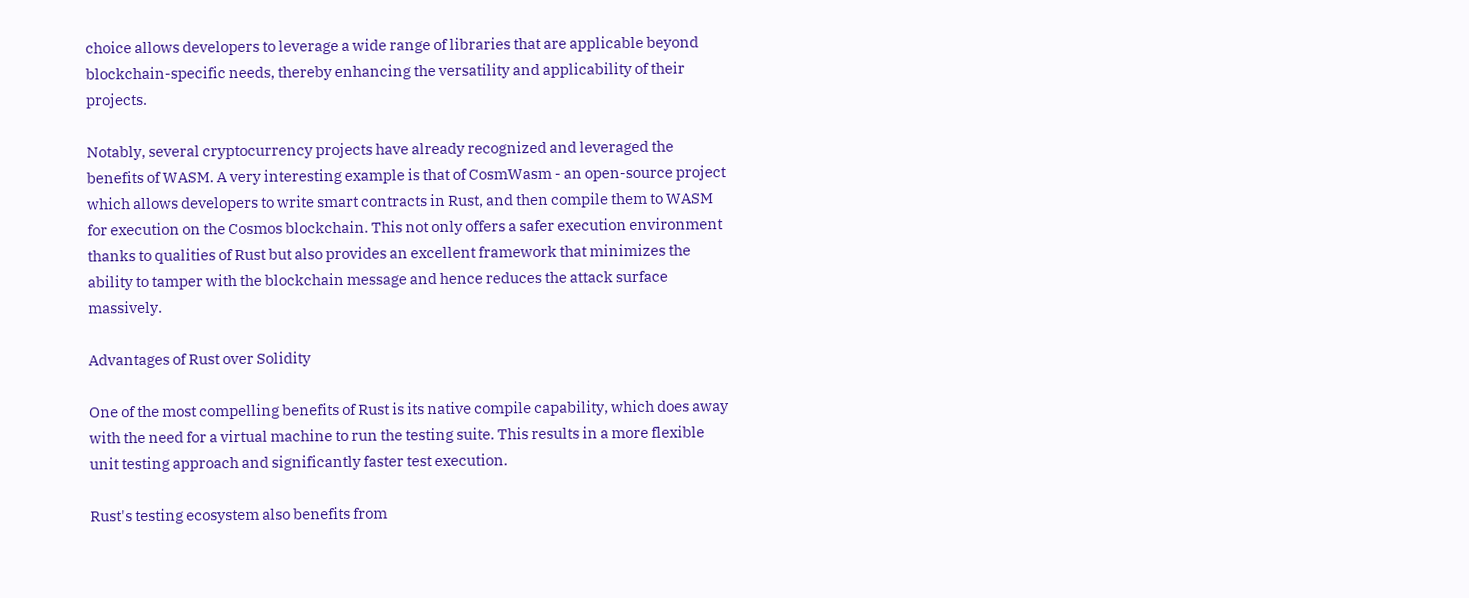choice allows developers to leverage a wide range of libraries that are applicable beyond blockchain-specific needs, thereby enhancing the versatility and applicability of their projects.

Notably, several cryptocurrency projects have already recognized and leveraged the benefits of WASM. A very interesting example is that of CosmWasm - an open-source project which allows developers to write smart contracts in Rust, and then compile them to WASM for execution on the Cosmos blockchain. This not only offers a safer execution environment thanks to qualities of Rust but also provides an excellent framework that minimizes the ability to tamper with the blockchain message and hence reduces the attack surface massively.

Advantages of Rust over Solidity

One of the most compelling benefits of Rust is its native compile capability, which does away with the need for a virtual machine to run the testing suite. This results in a more flexible unit testing approach and significantly faster test execution.

Rust's testing ecosystem also benefits from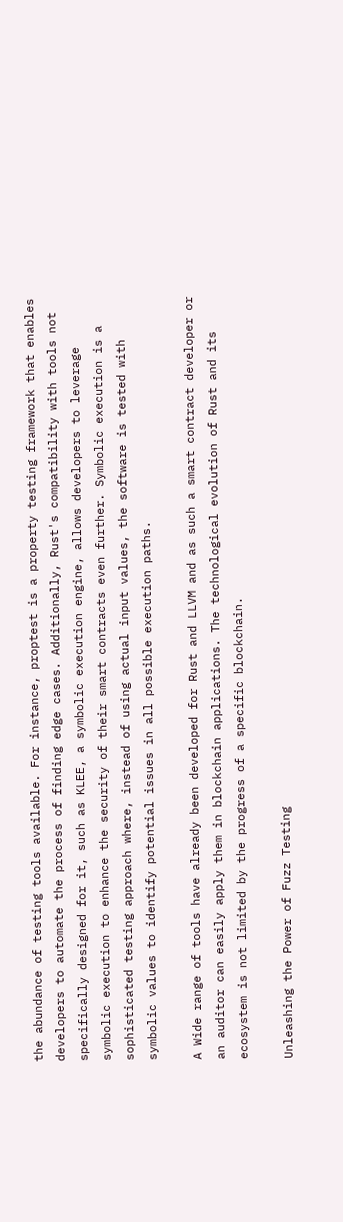the abundance of testing tools available. For instance, proptest is a property testing framework that enables developers to automate the process of finding edge cases. Additionally, Rust's compatibility with tools not specifically designed for it, such as KLEE, a symbolic execution engine, allows developers to leverage symbolic execution to enhance the security of their smart contracts even further. Symbolic execution is a sophisticated testing approach where, instead of using actual input values, the software is tested with symbolic values to identify potential issues in all possible execution paths.

A Wide range of tools have already been developed for Rust and LLVM and as such a smart contract developer or an auditor can easily apply them in blockchain applications. The technological evolution of Rust and its ecosystem is not limited by the progress of a specific blockchain.

Unleashing the Power of Fuzz Testing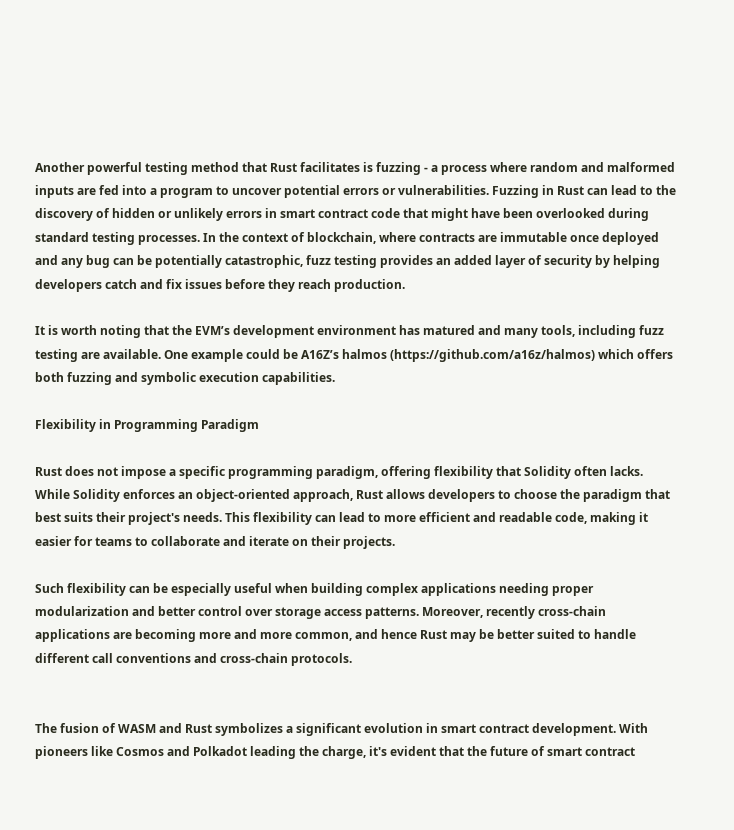Another powerful testing method that Rust facilitates is fuzzing - a process where random and malformed inputs are fed into a program to uncover potential errors or vulnerabilities. Fuzzing in Rust can lead to the discovery of hidden or unlikely errors in smart contract code that might have been overlooked during standard testing processes. In the context of blockchain, where contracts are immutable once deployed and any bug can be potentially catastrophic, fuzz testing provides an added layer of security by helping developers catch and fix issues before they reach production.

It is worth noting that the EVM’s development environment has matured and many tools, including fuzz testing are available. One example could be A16Z’s halmos (https://github.com/a16z/halmos) which offers both fuzzing and symbolic execution capabilities.

Flexibility in Programming Paradigm

Rust does not impose a specific programming paradigm, offering flexibility that Solidity often lacks. While Solidity enforces an object-oriented approach, Rust allows developers to choose the paradigm that best suits their project's needs. This flexibility can lead to more efficient and readable code, making it easier for teams to collaborate and iterate on their projects.

Such flexibility can be especially useful when building complex applications needing proper modularization and better control over storage access patterns. Moreover, recently cross-chain applications are becoming more and more common, and hence Rust may be better suited to handle different call conventions and cross-chain protocols.


The fusion of WASM and Rust symbolizes a significant evolution in smart contract development. With pioneers like Cosmos and Polkadot leading the charge, it's evident that the future of smart contract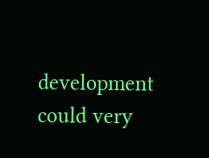development could very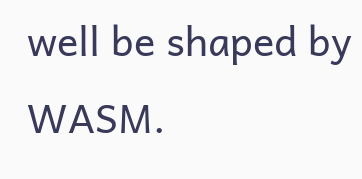well be shaped by WASM.